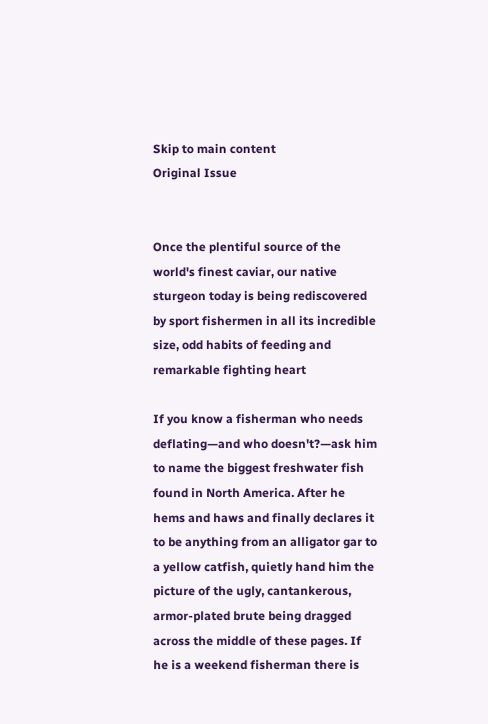Skip to main content
Original Issue


Once the plentiful source of the world's finest caviar, our native sturgeon today is being rediscovered by sport fishermen in all its incredible size, odd habits of feeding and remarkable fighting heart

If you know a fisherman who needs deflating—and who doesn't?—ask him to name the biggest freshwater fish found in North America. After he hems and haws and finally declares it to be anything from an alligator gar to a yellow catfish, quietly hand him the picture of the ugly, cantankerous, armor-plated brute being dragged across the middle of these pages. If he is a weekend fisherman there is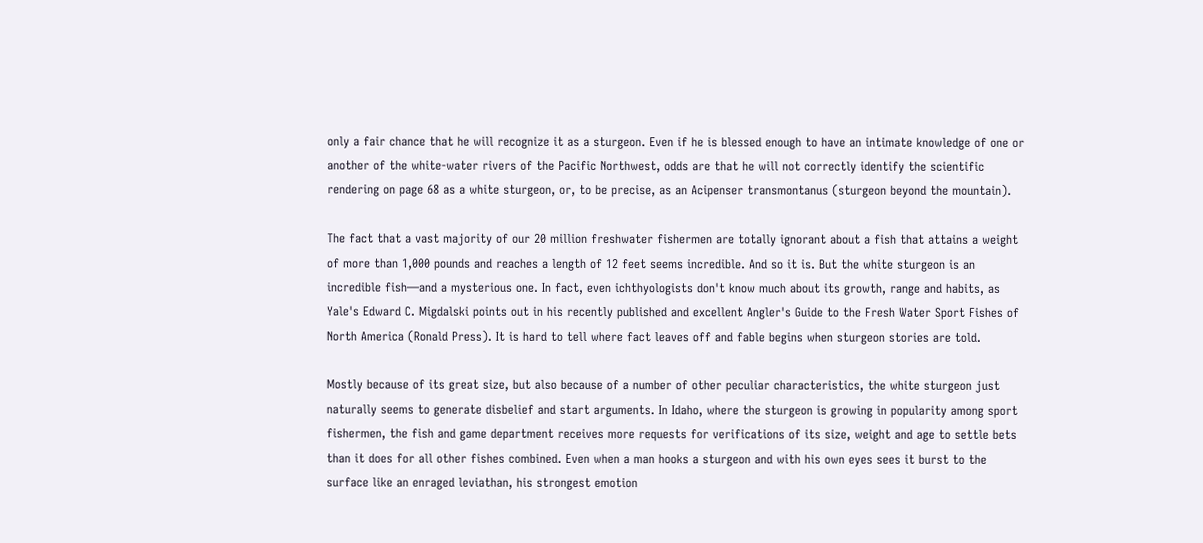only a fair chance that he will recognize it as a sturgeon. Even if he is blessed enough to have an intimate knowledge of one or another of the white-water rivers of the Pacific Northwest, odds are that he will not correctly identify the scientific rendering on page 68 as a white sturgeon, or, to be precise, as an Acipenser transmontanus (sturgeon beyond the mountain).

The fact that a vast majority of our 20 million freshwater fishermen are totally ignorant about a fish that attains a weight of more than 1,000 pounds and reaches a length of 12 feet seems incredible. And so it is. But the white sturgeon is an incredible fish—and a mysterious one. In fact, even ichthyologists don't know much about its growth, range and habits, as Yale's Edward C. Migdalski points out in his recently published and excellent Angler's Guide to the Fresh Water Sport Fishes of North America (Ronald Press). It is hard to tell where fact leaves off and fable begins when sturgeon stories are told.

Mostly because of its great size, but also because of a number of other peculiar characteristics, the white sturgeon just naturally seems to generate disbelief and start arguments. In Idaho, where the sturgeon is growing in popularity among sport fishermen, the fish and game department receives more requests for verifications of its size, weight and age to settle bets than it does for all other fishes combined. Even when a man hooks a sturgeon and with his own eyes sees it burst to the surface like an enraged leviathan, his strongest emotion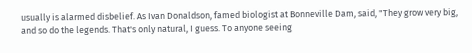usually is alarmed disbelief. As Ivan Donaldson, famed biologist at Bonneville Dam, said, "They grow very big, and so do the legends. That's only natural, I guess. To anyone seeing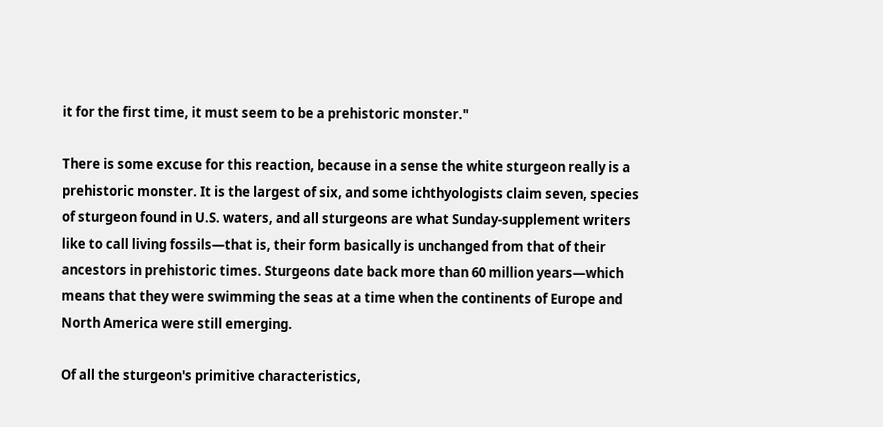it for the first time, it must seem to be a prehistoric monster."

There is some excuse for this reaction, because in a sense the white sturgeon really is a prehistoric monster. It is the largest of six, and some ichthyologists claim seven, species of sturgeon found in U.S. waters, and all sturgeons are what Sunday-supplement writers like to call living fossils—that is, their form basically is unchanged from that of their ancestors in prehistoric times. Sturgeons date back more than 60 million years—which means that they were swimming the seas at a time when the continents of Europe and North America were still emerging.

Of all the sturgeon's primitive characteristics,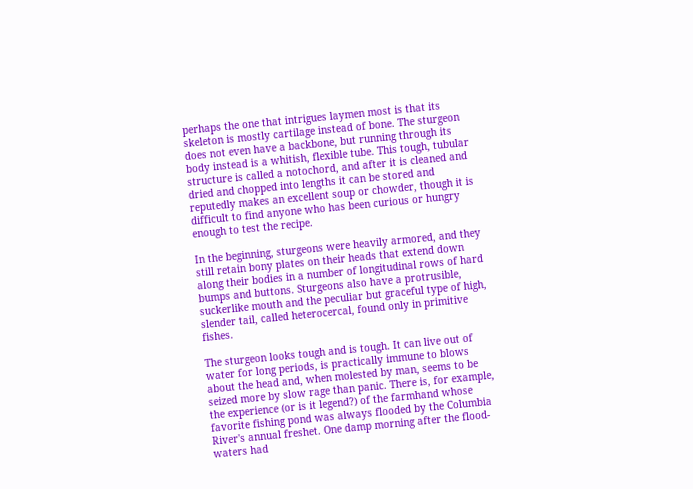perhaps the one that intrigues laymen most is that its skeleton is mostly cartilage instead of bone. The sturgeon does not even have a backbone, but running through its body instead is a whitish, flexible tube. This tough, tubular structure is called a notochord, and after it is cleaned and dried and chopped into lengths it can be stored and reputedly makes an excellent soup or chowder, though it is difficult to find anyone who has been curious or hungry enough to test the recipe.

In the beginning, sturgeons were heavily armored, and they still retain bony plates on their heads that extend down along their bodies in a number of longitudinal rows of hard bumps and buttons. Sturgeons also have a protrusible, suckerlike mouth and the peculiar but graceful type of high, slender tail, called heterocercal, found only in primitive fishes.

The sturgeon looks tough and is tough. It can live out of water for long periods, is practically immune to blows about the head and, when molested by man, seems to be seized more by slow rage than panic. There is, for example, the experience (or is it legend?) of the farmhand whose favorite fishing pond was always flooded by the Columbia River's annual freshet. One damp morning after the flood-waters had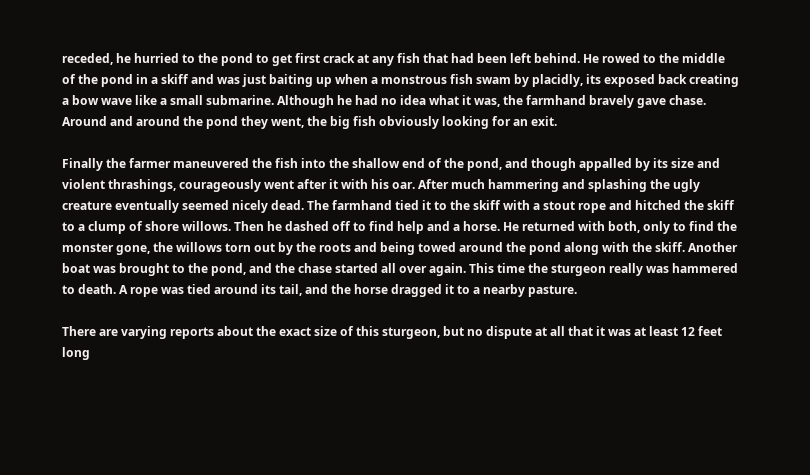receded, he hurried to the pond to get first crack at any fish that had been left behind. He rowed to the middle of the pond in a skiff and was just baiting up when a monstrous fish swam by placidly, its exposed back creating a bow wave like a small submarine. Although he had no idea what it was, the farmhand bravely gave chase. Around and around the pond they went, the big fish obviously looking for an exit.

Finally the farmer maneuvered the fish into the shallow end of the pond, and though appalled by its size and violent thrashings, courageously went after it with his oar. After much hammering and splashing the ugly creature eventually seemed nicely dead. The farmhand tied it to the skiff with a stout rope and hitched the skiff to a clump of shore willows. Then he dashed off to find help and a horse. He returned with both, only to find the monster gone, the willows torn out by the roots and being towed around the pond along with the skiff. Another boat was brought to the pond, and the chase started all over again. This time the sturgeon really was hammered to death. A rope was tied around its tail, and the horse dragged it to a nearby pasture.

There are varying reports about the exact size of this sturgeon, but no dispute at all that it was at least 12 feet long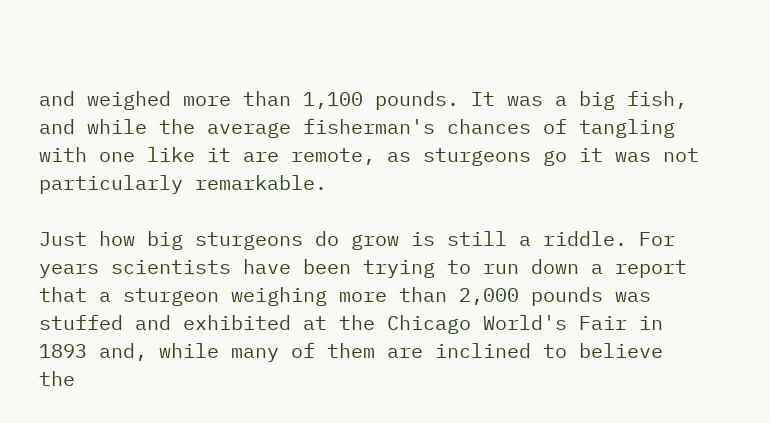and weighed more than 1,100 pounds. It was a big fish, and while the average fisherman's chances of tangling with one like it are remote, as sturgeons go it was not particularly remarkable.

Just how big sturgeons do grow is still a riddle. For years scientists have been trying to run down a report that a sturgeon weighing more than 2,000 pounds was stuffed and exhibited at the Chicago World's Fair in 1893 and, while many of them are inclined to believe the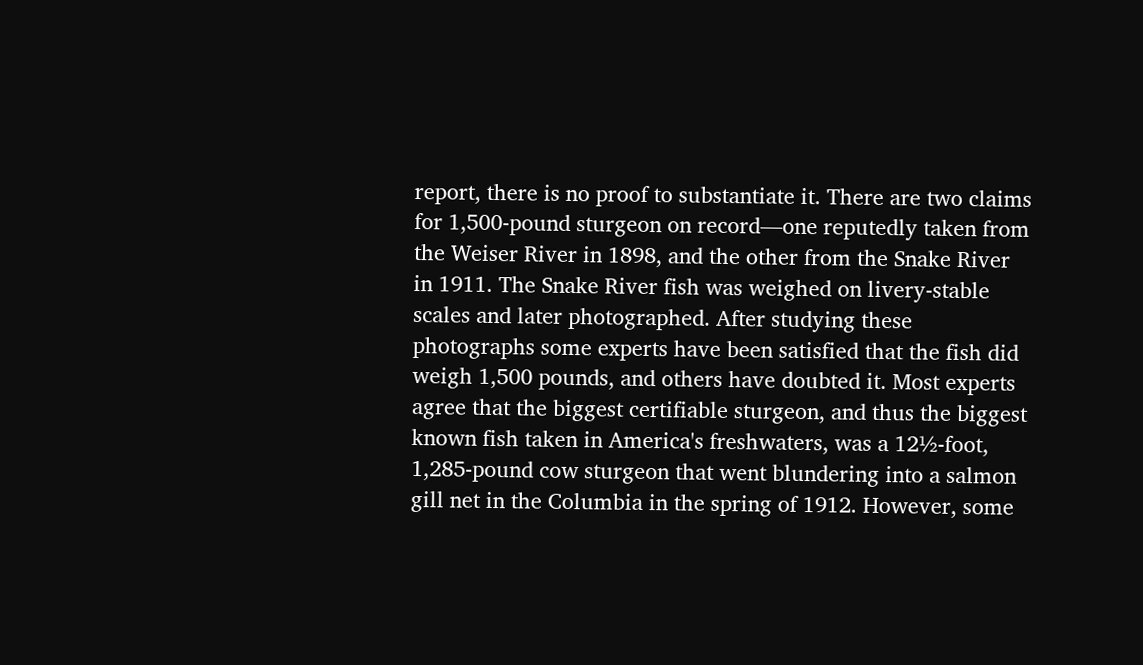report, there is no proof to substantiate it. There are two claims for 1,500-pound sturgeon on record—one reputedly taken from the Weiser River in 1898, and the other from the Snake River in 1911. The Snake River fish was weighed on livery-stable scales and later photographed. After studying these photographs some experts have been satisfied that the fish did weigh 1,500 pounds, and others have doubted it. Most experts agree that the biggest certifiable sturgeon, and thus the biggest known fish taken in America's freshwaters, was a 12½-foot, 1,285-pound cow sturgeon that went blundering into a salmon gill net in the Columbia in the spring of 1912. However, some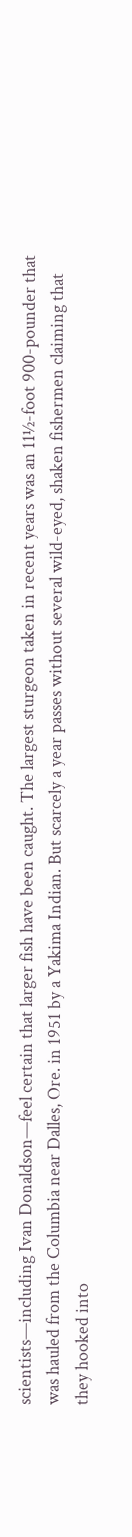scientists—including Ivan Donaldson—feel certain that larger fish have been caught. The largest sturgeon taken in recent years was an 11½-foot 900-pounder that was hauled from the Columbia near Dalles, Ore. in 1951 by a Yakima Indian. But scarcely a year passes without several wild-eyed, shaken fishermen claiming that they hooked into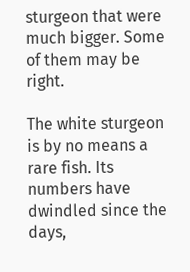sturgeon that were much bigger. Some of them may be right.

The white sturgeon is by no means a rare fish. Its numbers have dwindled since the days,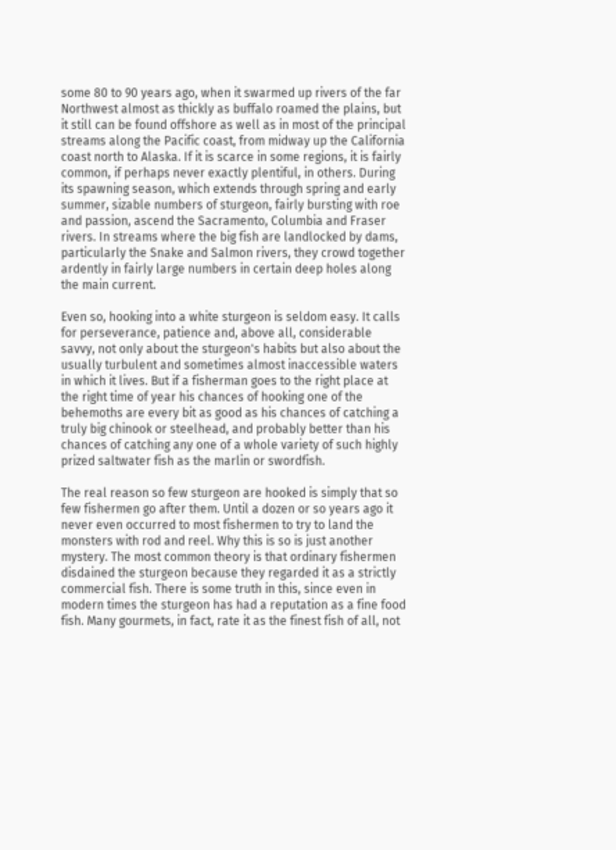some 80 to 90 years ago, when it swarmed up rivers of the far Northwest almost as thickly as buffalo roamed the plains, but it still can be found offshore as well as in most of the principal streams along the Pacific coast, from midway up the California coast north to Alaska. If it is scarce in some regions, it is fairly common, if perhaps never exactly plentiful, in others. During its spawning season, which extends through spring and early summer, sizable numbers of sturgeon, fairly bursting with roe and passion, ascend the Sacramento, Columbia and Fraser rivers. In streams where the big fish are landlocked by dams, particularly the Snake and Salmon rivers, they crowd together ardently in fairly large numbers in certain deep holes along the main current.

Even so, hooking into a white sturgeon is seldom easy. It calls for perseverance, patience and, above all, considerable savvy, not only about the sturgeon's habits but also about the usually turbulent and sometimes almost inaccessible waters in which it lives. But if a fisherman goes to the right place at the right time of year his chances of hooking one of the behemoths are every bit as good as his chances of catching a truly big chinook or steelhead, and probably better than his chances of catching any one of a whole variety of such highly prized saltwater fish as the marlin or swordfish.

The real reason so few sturgeon are hooked is simply that so few fishermen go after them. Until a dozen or so years ago it never even occurred to most fishermen to try to land the monsters with rod and reel. Why this is so is just another mystery. The most common theory is that ordinary fishermen disdained the sturgeon because they regarded it as a strictly commercial fish. There is some truth in this, since even in modern times the sturgeon has had a reputation as a fine food fish. Many gourmets, in fact, rate it as the finest fish of all, not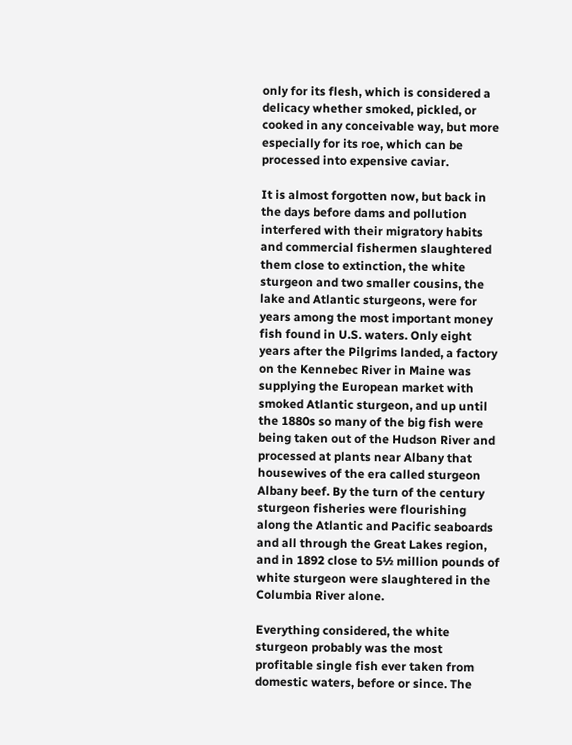only for its flesh, which is considered a delicacy whether smoked, pickled, or cooked in any conceivable way, but more especially for its roe, which can be processed into expensive caviar.

It is almost forgotten now, but back in the days before dams and pollution interfered with their migratory habits and commercial fishermen slaughtered them close to extinction, the white sturgeon and two smaller cousins, the lake and Atlantic sturgeons, were for years among the most important money fish found in U.S. waters. Only eight years after the Pilgrims landed, a factory on the Kennebec River in Maine was supplying the European market with smoked Atlantic sturgeon, and up until the 1880s so many of the big fish were being taken out of the Hudson River and processed at plants near Albany that housewives of the era called sturgeon Albany beef. By the turn of the century sturgeon fisheries were flourishing along the Atlantic and Pacific seaboards and all through the Great Lakes region, and in 1892 close to 5½ million pounds of white sturgeon were slaughtered in the Columbia River alone.

Everything considered, the white sturgeon probably was the most profitable single fish ever taken from domestic waters, before or since. The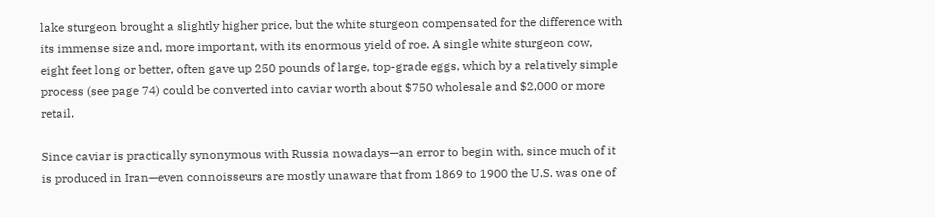lake sturgeon brought a slightly higher price, but the white sturgeon compensated for the difference with its immense size and, more important, with its enormous yield of roe. A single white sturgeon cow, eight feet long or better, often gave up 250 pounds of large, top-grade eggs, which by a relatively simple process (see page 74) could be converted into caviar worth about $750 wholesale and $2,000 or more retail.

Since caviar is practically synonymous with Russia nowadays—an error to begin with, since much of it is produced in Iran—even connoisseurs are mostly unaware that from 1869 to 1900 the U.S. was one of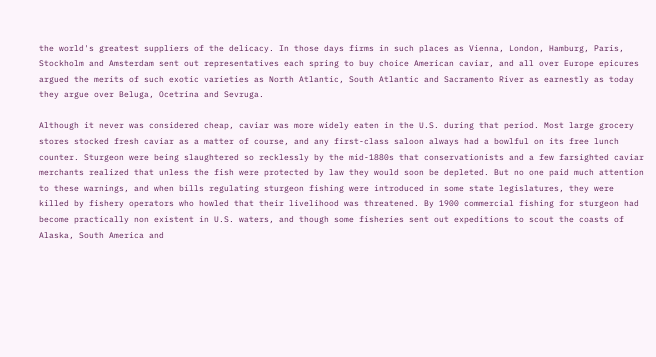the world's greatest suppliers of the delicacy. In those days firms in such places as Vienna, London, Hamburg, Paris, Stockholm and Amsterdam sent out representatives each spring to buy choice American caviar, and all over Europe epicures argued the merits of such exotic varieties as North Atlantic, South Atlantic and Sacramento River as earnestly as today they argue over Beluga, Ocetrina and Sevruga.

Although it never was considered cheap, caviar was more widely eaten in the U.S. during that period. Most large grocery stores stocked fresh caviar as a matter of course, and any first-class saloon always had a bowlful on its free lunch counter. Sturgeon were being slaughtered so recklessly by the mid-1880s that conservationists and a few farsighted caviar merchants realized that unless the fish were protected by law they would soon be depleted. But no one paid much attention to these warnings, and when bills regulating sturgeon fishing were introduced in some state legislatures, they were killed by fishery operators who howled that their livelihood was threatened. By 1900 commercial fishing for sturgeon had become practically non existent in U.S. waters, and though some fisheries sent out expeditions to scout the coasts of Alaska, South America and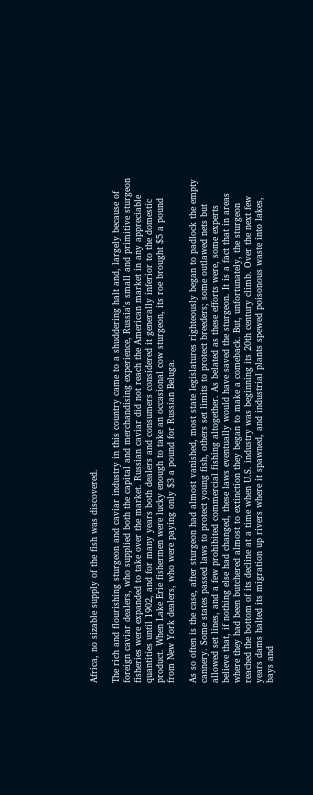Africa, no sizable supply of the fish was discovered.

The rich and flourishing sturgeon and caviar industry in this country came to a shuddering halt and, largely because of foreign caviar dealers, who supplied both the capital and merchandising experience, Russia's small and primitive sturgeon fisheries were expanded to take over the market. Russian caviar did not reach the American market in any appreciable quantities until 1902, and for many years both dealers and consumers considered it generally inferior to the domestic product. When Lake Erie fishermen were lucky enough to take an occasional cow sturgeon, its roe brought $5 a pound from New York dealers, who were paying only $3 a pound for Russian Beluga.

As so often is the case, after sturgeon had almost vanished, most state legislatures righteously began to padlock the empty cannery. Some states passed laws to protect young fish, others set limits to protect breeders; some outlawed nets but allowed set lines, and a few prohibited commercial fishing altogether. As belated as these efforts were, some experts believe that, if nothing else had changed, these laws eventually would have saved the sturgeon. It is a fact that in areas where they had been butchered almost to extinction they began to make a comeback. But, unfortunately, the sturgeon reached the bottom of its decline at a time when U.S. industry was beginning its 20th century climb. Over the next few years dams halted its migration up rivers where it spawned, and industrial plants spewed poisonous waste into lakes, bays and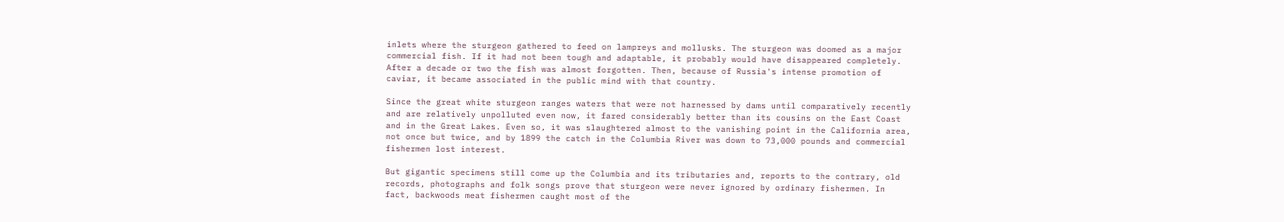inlets where the sturgeon gathered to feed on lampreys and mollusks. The sturgeon was doomed as a major commercial fish. If it had not been tough and adaptable, it probably would have disappeared completely. After a decade or two the fish was almost forgotten. Then, because of Russia's intense promotion of caviar, it became associated in the public mind with that country.

Since the great white sturgeon ranges waters that were not harnessed by dams until comparatively recently and are relatively unpolluted even now, it fared considerably better than its cousins on the East Coast and in the Great Lakes. Even so, it was slaughtered almost to the vanishing point in the California area, not once but twice, and by 1899 the catch in the Columbia River was down to 73,000 pounds and commercial fishermen lost interest.

But gigantic specimens still come up the Columbia and its tributaries and, reports to the contrary, old records, photographs and folk songs prove that sturgeon were never ignored by ordinary fishermen. In fact, backwoods meat fishermen caught most of the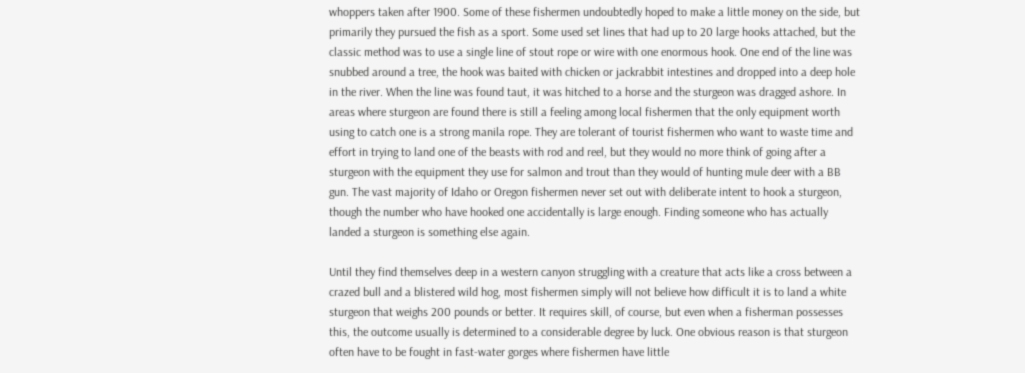whoppers taken after 1900. Some of these fishermen undoubtedly hoped to make a little money on the side, but primarily they pursued the fish as a sport. Some used set lines that had up to 20 large hooks attached, but the classic method was to use a single line of stout rope or wire with one enormous hook. One end of the line was snubbed around a tree, the hook was baited with chicken or jackrabbit intestines and dropped into a deep hole in the river. When the line was found taut, it was hitched to a horse and the sturgeon was dragged ashore. In areas where sturgeon are found there is still a feeling among local fishermen that the only equipment worth using to catch one is a strong manila rope. They are tolerant of tourist fishermen who want to waste time and effort in trying to land one of the beasts with rod and reel, but they would no more think of going after a sturgeon with the equipment they use for salmon and trout than they would of hunting mule deer with a BB gun. The vast majority of Idaho or Oregon fishermen never set out with deliberate intent to hook a sturgeon, though the number who have hooked one accidentally is large enough. Finding someone who has actually landed a sturgeon is something else again.

Until they find themselves deep in a western canyon struggling with a creature that acts like a cross between a crazed bull and a blistered wild hog, most fishermen simply will not believe how difficult it is to land a white sturgeon that weighs 200 pounds or better. It requires skill, of course, but even when a fisherman possesses this, the outcome usually is determined to a considerable degree by luck. One obvious reason is that sturgeon often have to be fought in fast-water gorges where fishermen have little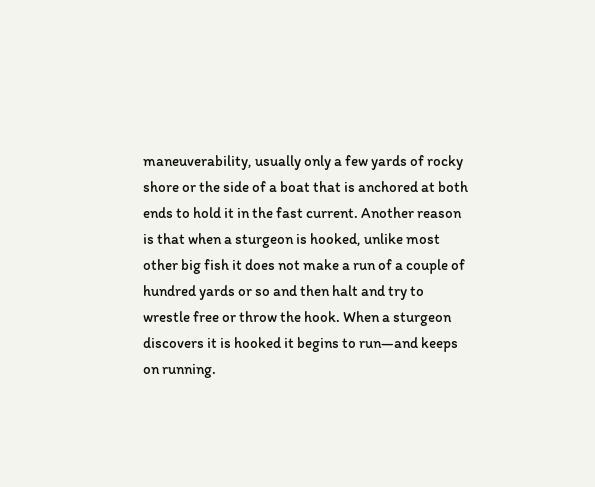maneuverability, usually only a few yards of rocky shore or the side of a boat that is anchored at both ends to hold it in the fast current. Another reason is that when a sturgeon is hooked, unlike most other big fish it does not make a run of a couple of hundred yards or so and then halt and try to wrestle free or throw the hook. When a sturgeon discovers it is hooked it begins to run—and keeps on running.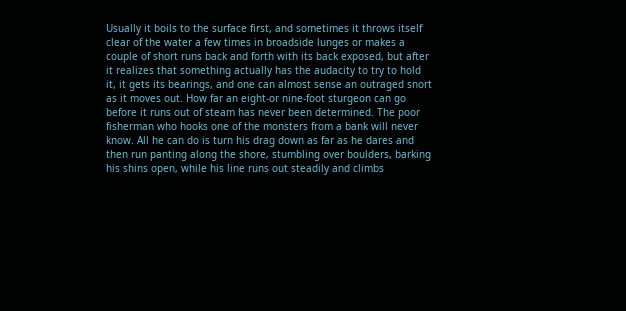Usually it boils to the surface first, and sometimes it throws itself clear of the water a few times in broadside lunges or makes a couple of short runs back and forth with its back exposed, but after it realizes that something actually has the audacity to try to hold it, it gets its bearings, and one can almost sense an outraged snort as it moves out. How far an eight-or nine-foot sturgeon can go before it runs out of steam has never been determined. The poor fisherman who hooks one of the monsters from a bank will never know. All he can do is turn his drag down as far as he dares and then run panting along the shore, stumbling over boulders, barking his shins open, while his line runs out steadily and climbs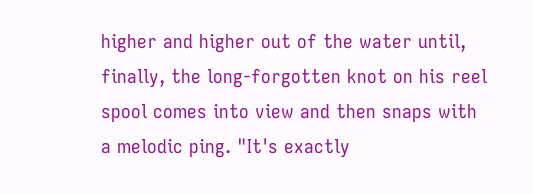higher and higher out of the water until, finally, the long-forgotten knot on his reel spool comes into view and then snaps with a melodic ping. "It's exactly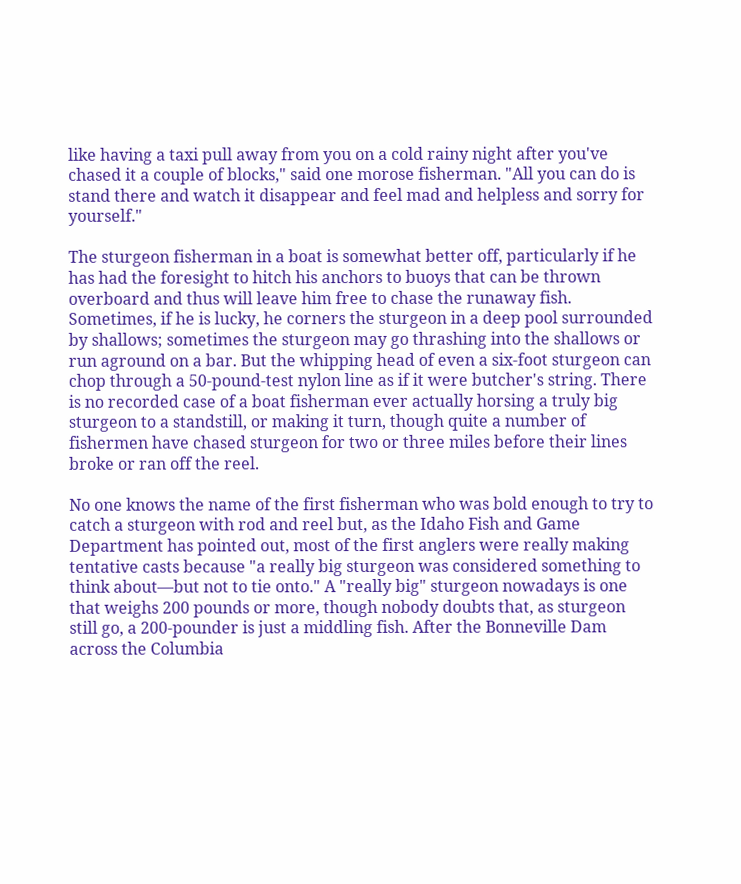like having a taxi pull away from you on a cold rainy night after you've chased it a couple of blocks," said one morose fisherman. "All you can do is stand there and watch it disappear and feel mad and helpless and sorry for yourself."

The sturgeon fisherman in a boat is somewhat better off, particularly if he has had the foresight to hitch his anchors to buoys that can be thrown overboard and thus will leave him free to chase the runaway fish. Sometimes, if he is lucky, he corners the sturgeon in a deep pool surrounded by shallows; sometimes the sturgeon may go thrashing into the shallows or run aground on a bar. But the whipping head of even a six-foot sturgeon can chop through a 50-pound-test nylon line as if it were butcher's string. There is no recorded case of a boat fisherman ever actually horsing a truly big sturgeon to a standstill, or making it turn, though quite a number of fishermen have chased sturgeon for two or three miles before their lines broke or ran off the reel.

No one knows the name of the first fisherman who was bold enough to try to catch a sturgeon with rod and reel but, as the Idaho Fish and Game Department has pointed out, most of the first anglers were really making tentative casts because "a really big sturgeon was considered something to think about—but not to tie onto." A "really big" sturgeon nowadays is one that weighs 200 pounds or more, though nobody doubts that, as sturgeon still go, a 200-pounder is just a middling fish. After the Bonneville Dam across the Columbia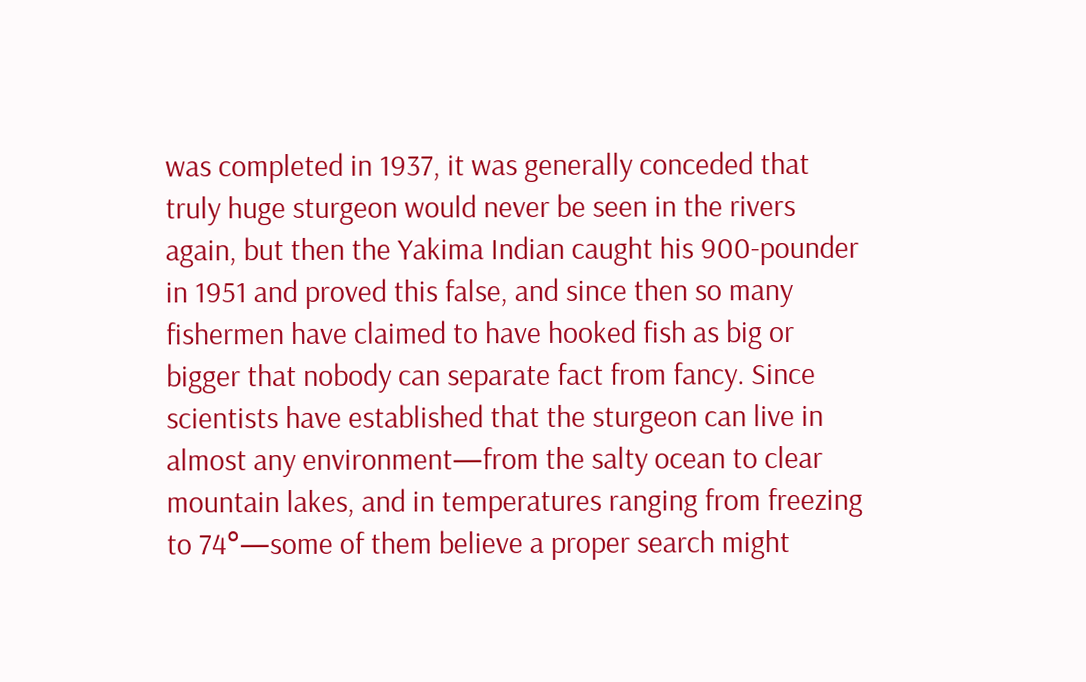was completed in 1937, it was generally conceded that truly huge sturgeon would never be seen in the rivers again, but then the Yakima Indian caught his 900-pounder in 1951 and proved this false, and since then so many fishermen have claimed to have hooked fish as big or bigger that nobody can separate fact from fancy. Since scientists have established that the sturgeon can live in almost any environment—from the salty ocean to clear mountain lakes, and in temperatures ranging from freezing to 74°—some of them believe a proper search might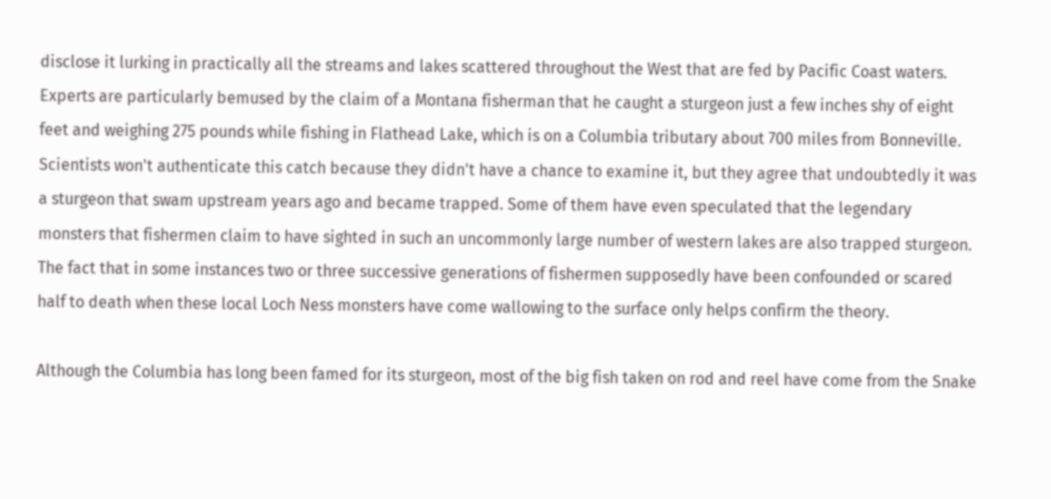disclose it lurking in practically all the streams and lakes scattered throughout the West that are fed by Pacific Coast waters. Experts are particularly bemused by the claim of a Montana fisherman that he caught a sturgeon just a few inches shy of eight feet and weighing 275 pounds while fishing in Flathead Lake, which is on a Columbia tributary about 700 miles from Bonneville. Scientists won't authenticate this catch because they didn't have a chance to examine it, but they agree that undoubtedly it was a sturgeon that swam upstream years ago and became trapped. Some of them have even speculated that the legendary monsters that fishermen claim to have sighted in such an uncommonly large number of western lakes are also trapped sturgeon. The fact that in some instances two or three successive generations of fishermen supposedly have been confounded or scared half to death when these local Loch Ness monsters have come wallowing to the surface only helps confirm the theory.

Although the Columbia has long been famed for its sturgeon, most of the big fish taken on rod and reel have come from the Snake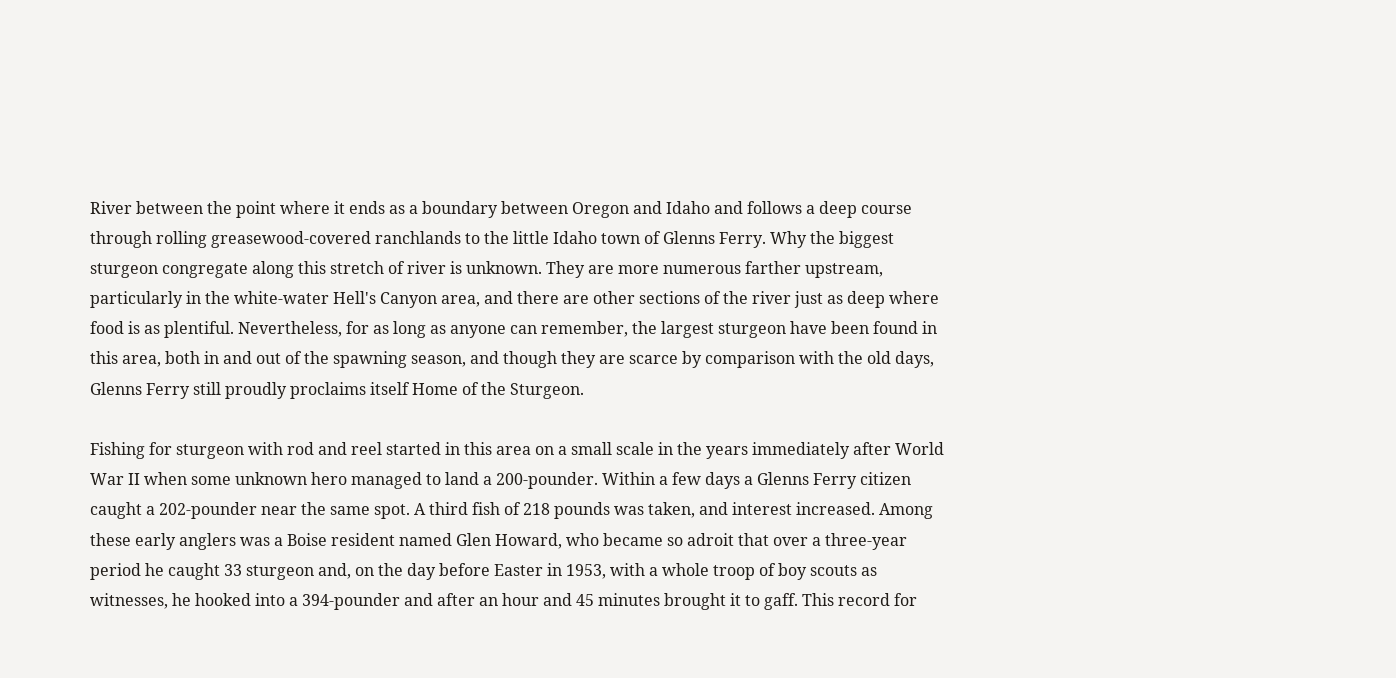River between the point where it ends as a boundary between Oregon and Idaho and follows a deep course through rolling greasewood-covered ranchlands to the little Idaho town of Glenns Ferry. Why the biggest sturgeon congregate along this stretch of river is unknown. They are more numerous farther upstream, particularly in the white-water Hell's Canyon area, and there are other sections of the river just as deep where food is as plentiful. Nevertheless, for as long as anyone can remember, the largest sturgeon have been found in this area, both in and out of the spawning season, and though they are scarce by comparison with the old days, Glenns Ferry still proudly proclaims itself Home of the Sturgeon.

Fishing for sturgeon with rod and reel started in this area on a small scale in the years immediately after World War II when some unknown hero managed to land a 200-pounder. Within a few days a Glenns Ferry citizen caught a 202-pounder near the same spot. A third fish of 218 pounds was taken, and interest increased. Among these early anglers was a Boise resident named Glen Howard, who became so adroit that over a three-year period he caught 33 sturgeon and, on the day before Easter in 1953, with a whole troop of boy scouts as witnesses, he hooked into a 394-pounder and after an hour and 45 minutes brought it to gaff. This record for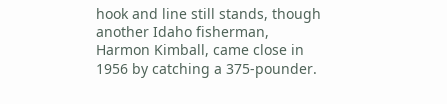hook and line still stands, though another Idaho fisherman, Harmon Kimball, came close in 1956 by catching a 375-pounder.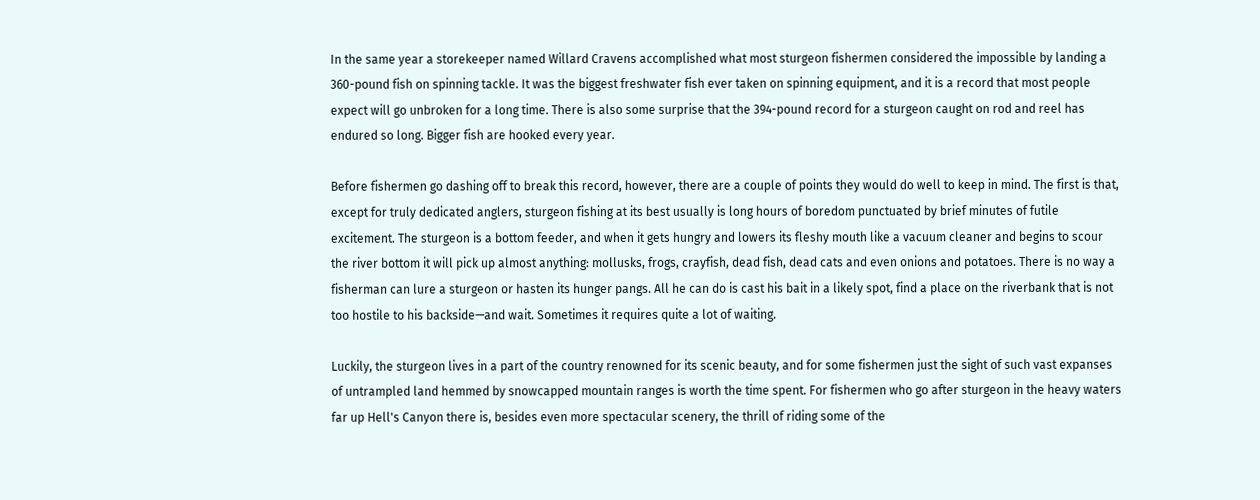In the same year a storekeeper named Willard Cravens accomplished what most sturgeon fishermen considered the impossible by landing a 360-pound fish on spinning tackle. It was the biggest freshwater fish ever taken on spinning equipment, and it is a record that most people expect will go unbroken for a long time. There is also some surprise that the 394-pound record for a sturgeon caught on rod and reel has endured so long. Bigger fish are hooked every year.

Before fishermen go dashing off to break this record, however, there are a couple of points they would do well to keep in mind. The first is that, except for truly dedicated anglers, sturgeon fishing at its best usually is long hours of boredom punctuated by brief minutes of futile excitement. The sturgeon is a bottom feeder, and when it gets hungry and lowers its fleshy mouth like a vacuum cleaner and begins to scour the river bottom it will pick up almost anything: mollusks, frogs, crayfish, dead fish, dead cats and even onions and potatoes. There is no way a fisherman can lure a sturgeon or hasten its hunger pangs. All he can do is cast his bait in a likely spot, find a place on the riverbank that is not too hostile to his backside—and wait. Sometimes it requires quite a lot of waiting.

Luckily, the sturgeon lives in a part of the country renowned for its scenic beauty, and for some fishermen just the sight of such vast expanses of untrampled land hemmed by snowcapped mountain ranges is worth the time spent. For fishermen who go after sturgeon in the heavy waters far up Hell's Canyon there is, besides even more spectacular scenery, the thrill of riding some of the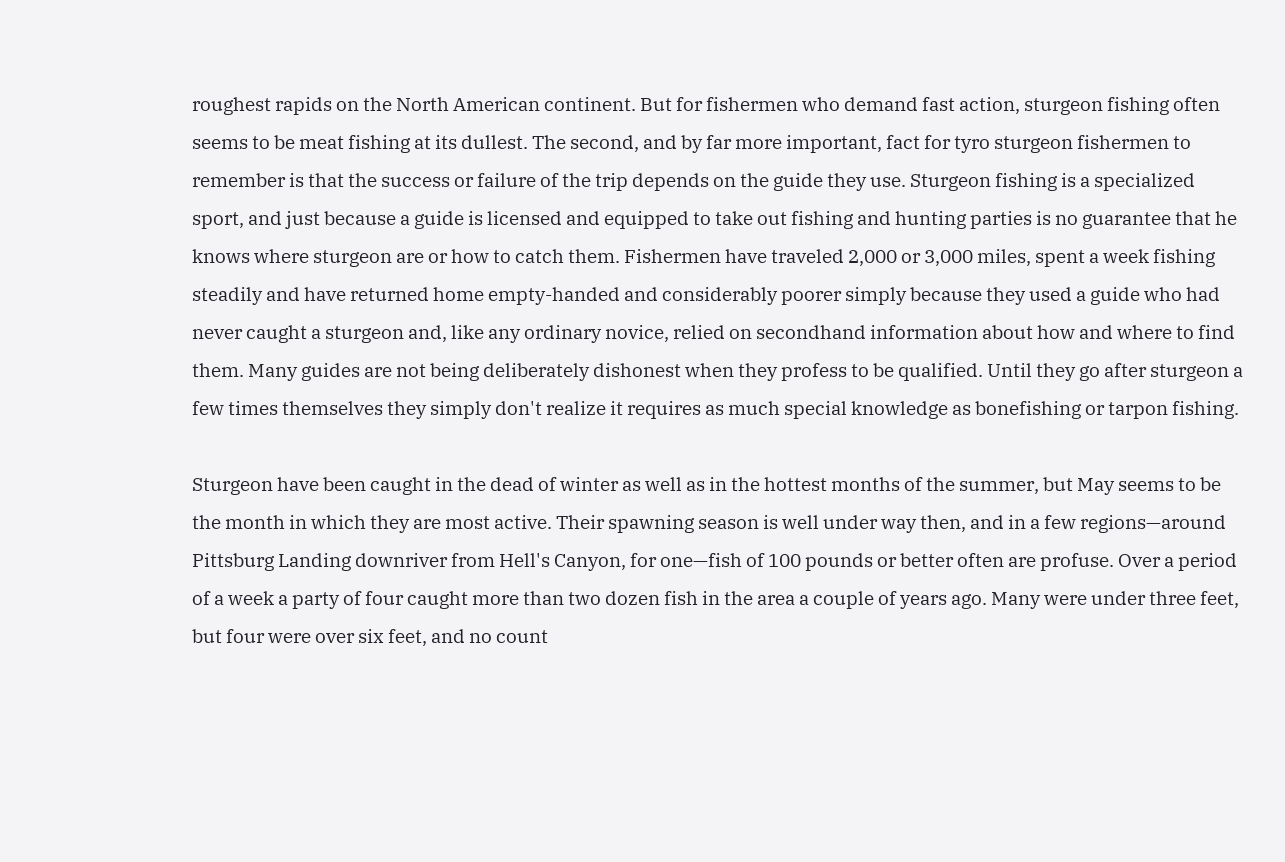roughest rapids on the North American continent. But for fishermen who demand fast action, sturgeon fishing often seems to be meat fishing at its dullest. The second, and by far more important, fact for tyro sturgeon fishermen to remember is that the success or failure of the trip depends on the guide they use. Sturgeon fishing is a specialized sport, and just because a guide is licensed and equipped to take out fishing and hunting parties is no guarantee that he knows where sturgeon are or how to catch them. Fishermen have traveled 2,000 or 3,000 miles, spent a week fishing steadily and have returned home empty-handed and considerably poorer simply because they used a guide who had never caught a sturgeon and, like any ordinary novice, relied on secondhand information about how and where to find them. Many guides are not being deliberately dishonest when they profess to be qualified. Until they go after sturgeon a few times themselves they simply don't realize it requires as much special knowledge as bonefishing or tarpon fishing.

Sturgeon have been caught in the dead of winter as well as in the hottest months of the summer, but May seems to be the month in which they are most active. Their spawning season is well under way then, and in a few regions—around Pittsburg Landing downriver from Hell's Canyon, for one—fish of 100 pounds or better often are profuse. Over a period of a week a party of four caught more than two dozen fish in the area a couple of years ago. Many were under three feet, but four were over six feet, and no count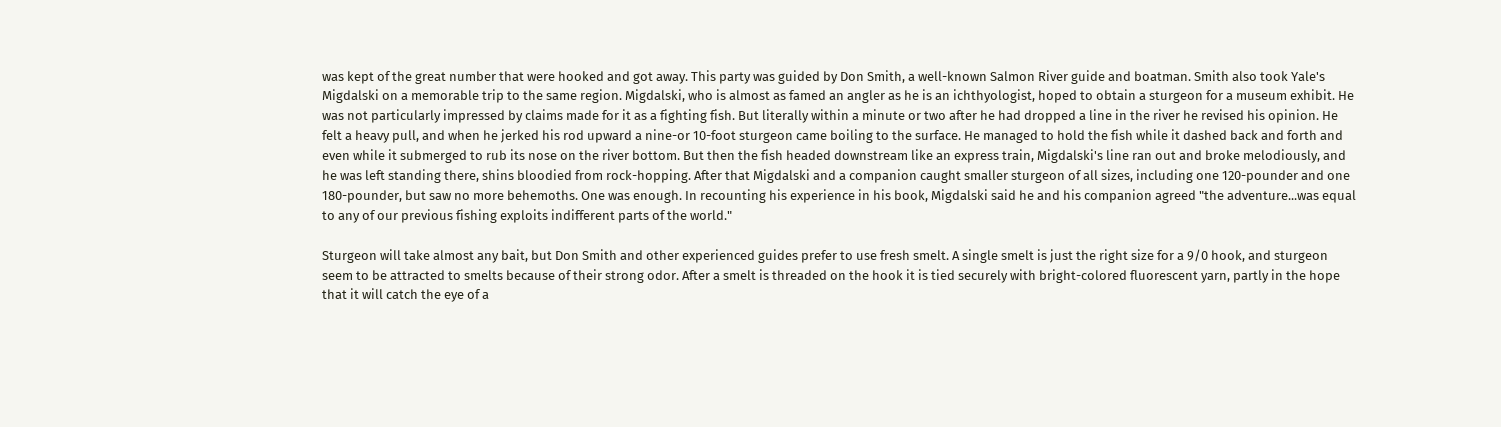was kept of the great number that were hooked and got away. This party was guided by Don Smith, a well-known Salmon River guide and boatman. Smith also took Yale's Migdalski on a memorable trip to the same region. Migdalski, who is almost as famed an angler as he is an ichthyologist, hoped to obtain a sturgeon for a museum exhibit. He was not particularly impressed by claims made for it as a fighting fish. But literally within a minute or two after he had dropped a line in the river he revised his opinion. He felt a heavy pull, and when he jerked his rod upward a nine-or 10-foot sturgeon came boiling to the surface. He managed to hold the fish while it dashed back and forth and even while it submerged to rub its nose on the river bottom. But then the fish headed downstream like an express train, Migdalski's line ran out and broke melodiously, and he was left standing there, shins bloodied from rock-hopping. After that Migdalski and a companion caught smaller sturgeon of all sizes, including one 120-pounder and one 180-pounder, but saw no more behemoths. One was enough. In recounting his experience in his book, Migdalski said he and his companion agreed "the adventure...was equal to any of our previous fishing exploits indifferent parts of the world."

Sturgeon will take almost any bait, but Don Smith and other experienced guides prefer to use fresh smelt. A single smelt is just the right size for a 9/0 hook, and sturgeon seem to be attracted to smelts because of their strong odor. After a smelt is threaded on the hook it is tied securely with bright-colored fluorescent yarn, partly in the hope that it will catch the eye of a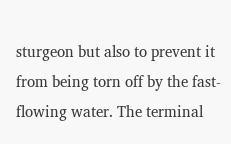sturgeon but also to prevent it from being torn off by the fast-flowing water. The terminal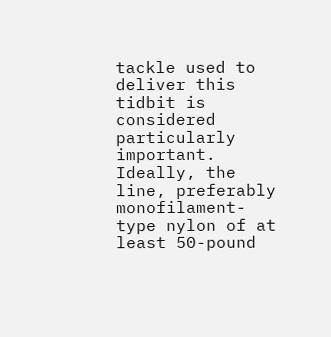tackle used to deliver this tidbit is considered particularly important. Ideally, the line, preferably monofilament-type nylon of at least 50-pound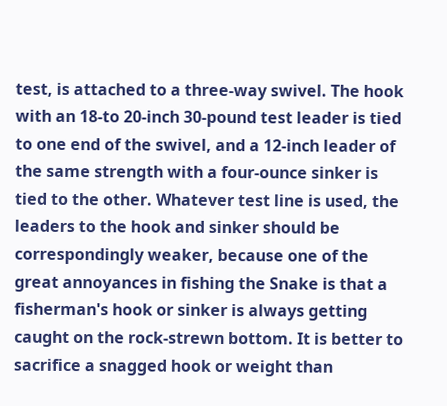test, is attached to a three-way swivel. The hook with an 18-to 20-inch 30-pound test leader is tied to one end of the swivel, and a 12-inch leader of the same strength with a four-ounce sinker is tied to the other. Whatever test line is used, the leaders to the hook and sinker should be correspondingly weaker, because one of the great annoyances in fishing the Snake is that a fisherman's hook or sinker is always getting caught on the rock-strewn bottom. It is better to sacrifice a snagged hook or weight than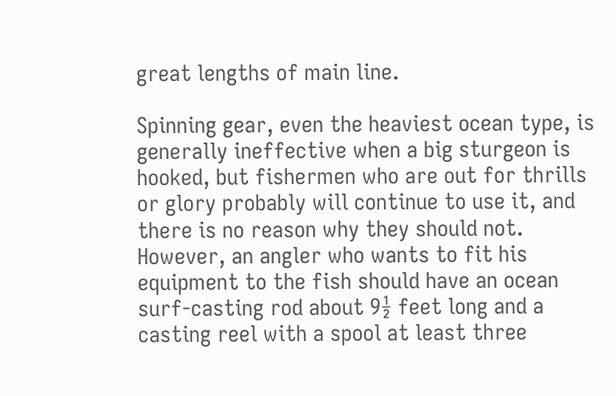great lengths of main line.

Spinning gear, even the heaviest ocean type, is generally ineffective when a big sturgeon is hooked, but fishermen who are out for thrills or glory probably will continue to use it, and there is no reason why they should not. However, an angler who wants to fit his equipment to the fish should have an ocean surf-casting rod about 9½ feet long and a casting reel with a spool at least three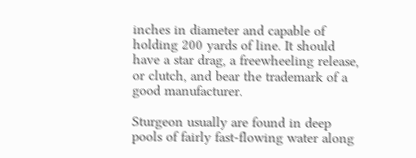inches in diameter and capable of holding 200 yards of line. It should have a star drag, a freewheeling release, or clutch, and bear the trademark of a good manufacturer.

Sturgeon usually are found in deep pools of fairly fast-flowing water along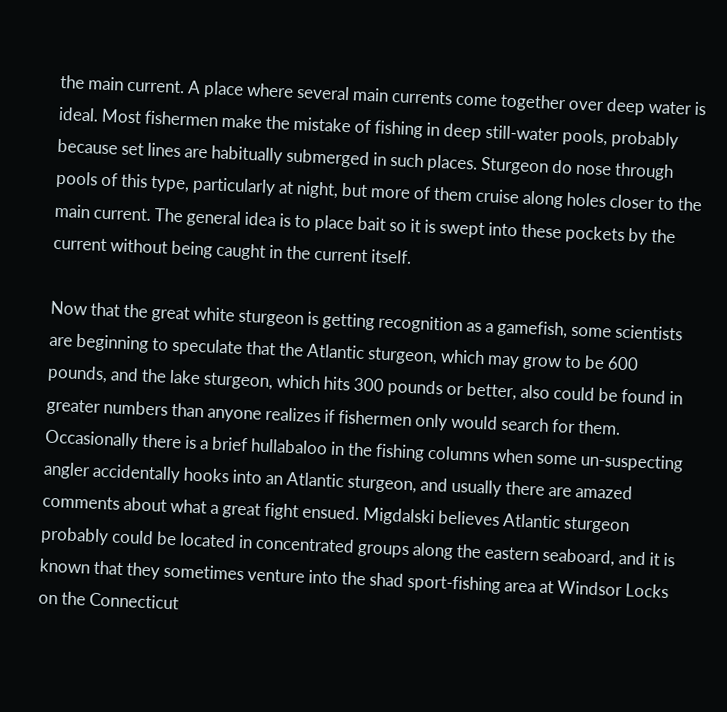the main current. A place where several main currents come together over deep water is ideal. Most fishermen make the mistake of fishing in deep still-water pools, probably because set lines are habitually submerged in such places. Sturgeon do nose through pools of this type, particularly at night, but more of them cruise along holes closer to the main current. The general idea is to place bait so it is swept into these pockets by the current without being caught in the current itself.

Now that the great white sturgeon is getting recognition as a gamefish, some scientists are beginning to speculate that the Atlantic sturgeon, which may grow to be 600 pounds, and the lake sturgeon, which hits 300 pounds or better, also could be found in greater numbers than anyone realizes if fishermen only would search for them. Occasionally there is a brief hullabaloo in the fishing columns when some un-suspecting angler accidentally hooks into an Atlantic sturgeon, and usually there are amazed comments about what a great fight ensued. Migdalski believes Atlantic sturgeon probably could be located in concentrated groups along the eastern seaboard, and it is known that they sometimes venture into the shad sport-fishing area at Windsor Locks on the Connecticut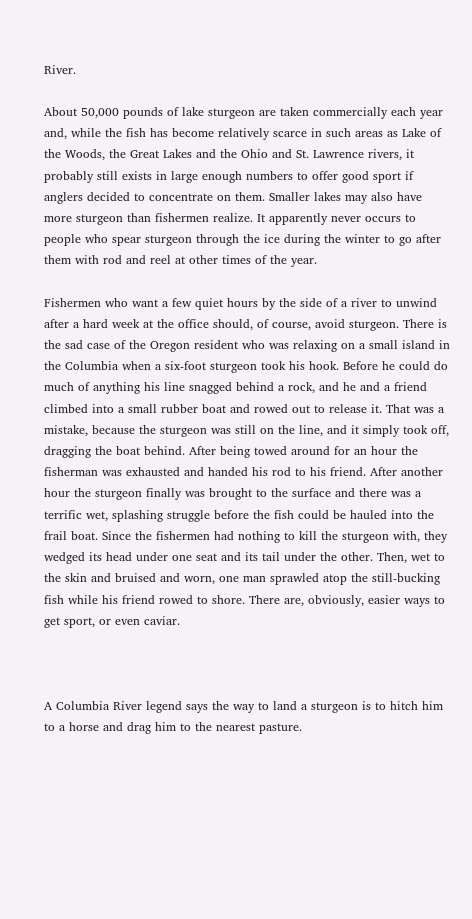River.

About 50,000 pounds of lake sturgeon are taken commercially each year and, while the fish has become relatively scarce in such areas as Lake of the Woods, the Great Lakes and the Ohio and St. Lawrence rivers, it probably still exists in large enough numbers to offer good sport if anglers decided to concentrate on them. Smaller lakes may also have more sturgeon than fishermen realize. It apparently never occurs to people who spear sturgeon through the ice during the winter to go after them with rod and reel at other times of the year.

Fishermen who want a few quiet hours by the side of a river to unwind after a hard week at the office should, of course, avoid sturgeon. There is the sad case of the Oregon resident who was relaxing on a small island in the Columbia when a six-foot sturgeon took his hook. Before he could do much of anything his line snagged behind a rock, and he and a friend climbed into a small rubber boat and rowed out to release it. That was a mistake, because the sturgeon was still on the line, and it simply took off, dragging the boat behind. After being towed around for an hour the fisherman was exhausted and handed his rod to his friend. After another hour the sturgeon finally was brought to the surface and there was a terrific wet, splashing struggle before the fish could be hauled into the frail boat. Since the fishermen had nothing to kill the sturgeon with, they wedged its head under one seat and its tail under the other. Then, wet to the skin and bruised and worn, one man sprawled atop the still-bucking fish while his friend rowed to shore. There are, obviously, easier ways to get sport, or even caviar.



A Columbia River legend says the way to land a sturgeon is to hitch him to a horse and drag him to the nearest pasture.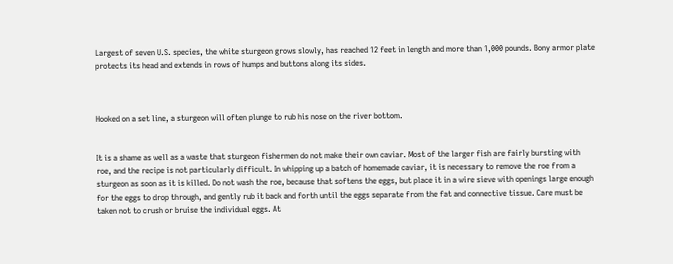Largest of seven U.S. species, the white sturgeon grows slowly, has reached 12 feet in length and more than 1,000 pounds. Bony armor plate protects its head and extends in rows of humps and buttons along its sides.



Hooked on a set line, a sturgeon will often plunge to rub his nose on the river bottom.


It is a shame as well as a waste that sturgeon fishermen do not make their own caviar. Most of the larger fish are fairly bursting with roe, and the recipe is not particularly difficult. In whipping up a batch of homemade caviar, it is necessary to remove the roe from a sturgeon as soon as it is killed. Do not wash the roe, because that softens the eggs, but place it in a wire sieve with openings large enough for the eggs to drop through, and gently rub it back and forth until the eggs separate from the fat and connective tissue. Care must be taken not to crush or bruise the individual eggs. At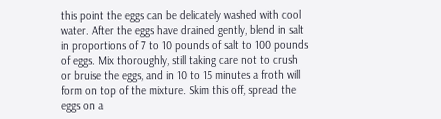this point the eggs can be delicately washed with cool water. After the eggs have drained gently, blend in salt in proportions of 7 to 10 pounds of salt to 100 pounds of eggs. Mix thoroughly, still taking care not to crush or bruise the eggs, and in 10 to 15 minutes a froth will form on top of the mixture. Skim this off, spread the eggs on a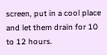screen, put in a cool place and let them drain for 10 to 12 hours.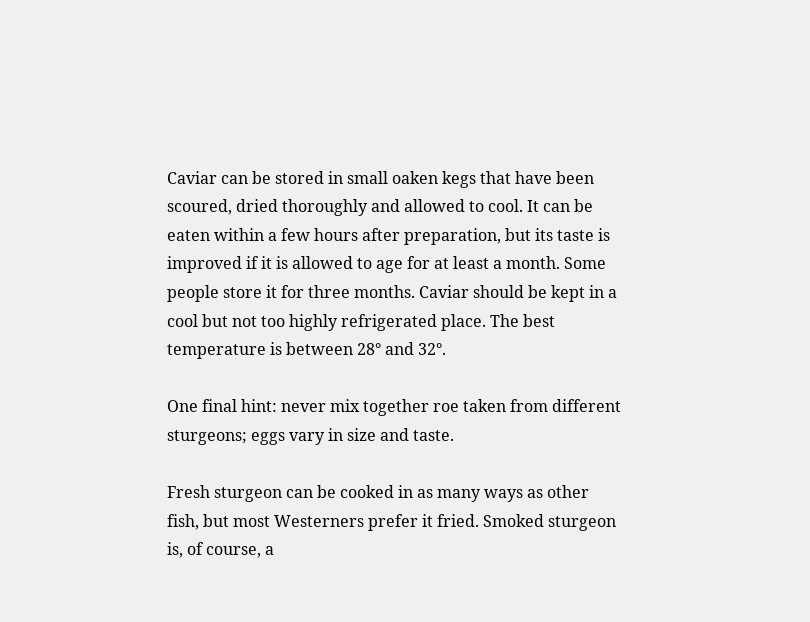Caviar can be stored in small oaken kegs that have been scoured, dried thoroughly and allowed to cool. It can be eaten within a few hours after preparation, but its taste is improved if it is allowed to age for at least a month. Some people store it for three months. Caviar should be kept in a cool but not too highly refrigerated place. The best temperature is between 28° and 32°.

One final hint: never mix together roe taken from different sturgeons; eggs vary in size and taste.

Fresh sturgeon can be cooked in as many ways as other fish, but most Westerners prefer it fried. Smoked sturgeon is, of course, a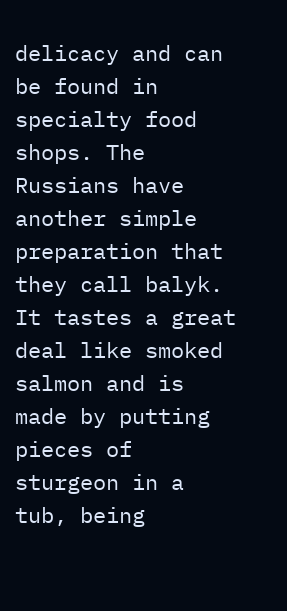delicacy and can be found in specialty food shops. The Russians have another simple preparation that they call balyk. It tastes a great deal like smoked salmon and is made by putting pieces of sturgeon in a tub, being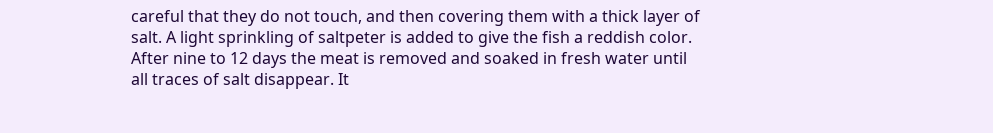careful that they do not touch, and then covering them with a thick layer of salt. A light sprinkling of saltpeter is added to give the fish a reddish color. After nine to 12 days the meat is removed and soaked in fresh water until all traces of salt disappear. It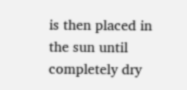is then placed in the sun until completely dry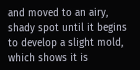and moved to an airy, shady spot until it begins to develop a slight mold, which shows it is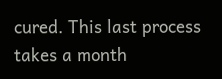cured. This last process takes a month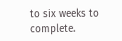to six weeks to complete.